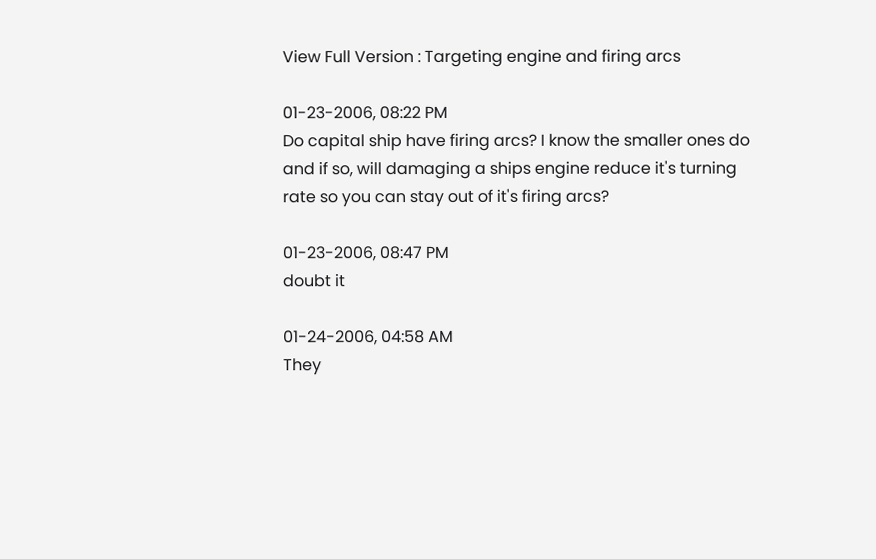View Full Version : Targeting engine and firing arcs

01-23-2006, 08:22 PM
Do capital ship have firing arcs? I know the smaller ones do and if so, will damaging a ships engine reduce it's turning rate so you can stay out of it's firing arcs?

01-23-2006, 08:47 PM
doubt it

01-24-2006, 04:58 AM
They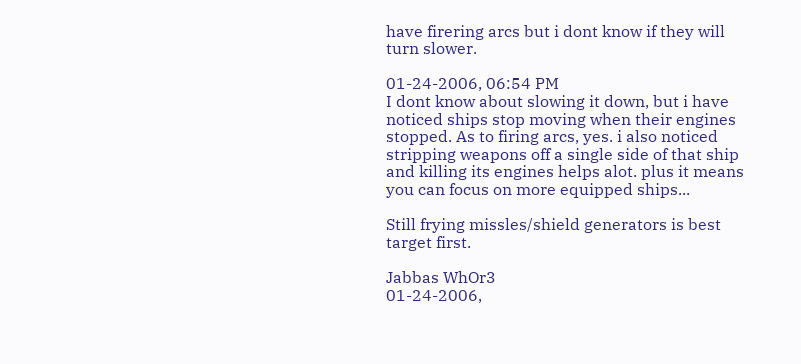have firering arcs but i dont know if they will turn slower.

01-24-2006, 06:54 PM
I dont know about slowing it down, but i have noticed ships stop moving when their engines stopped. As to firing arcs, yes. i also noticed stripping weapons off a single side of that ship and killing its engines helps alot. plus it means you can focus on more equipped ships...

Still frying missles/shield generators is best target first.

Jabbas WhOr3
01-24-2006,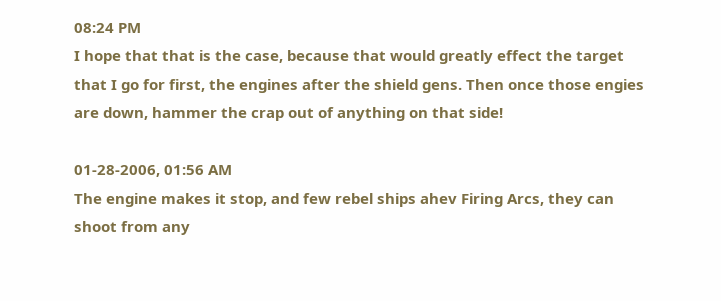08:24 PM
I hope that that is the case, because that would greatly effect the target that I go for first, the engines after the shield gens. Then once those engies are down, hammer the crap out of anything on that side!

01-28-2006, 01:56 AM
The engine makes it stop, and few rebel ships ahev Firing Arcs, they can shoot from any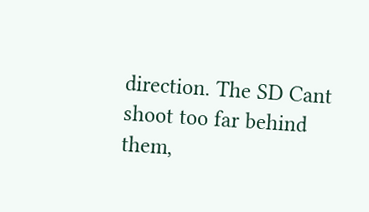direction. The SD Cant shoot too far behind them,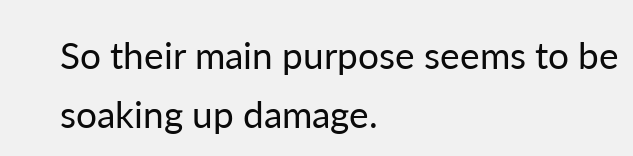So their main purpose seems to be soaking up damage.